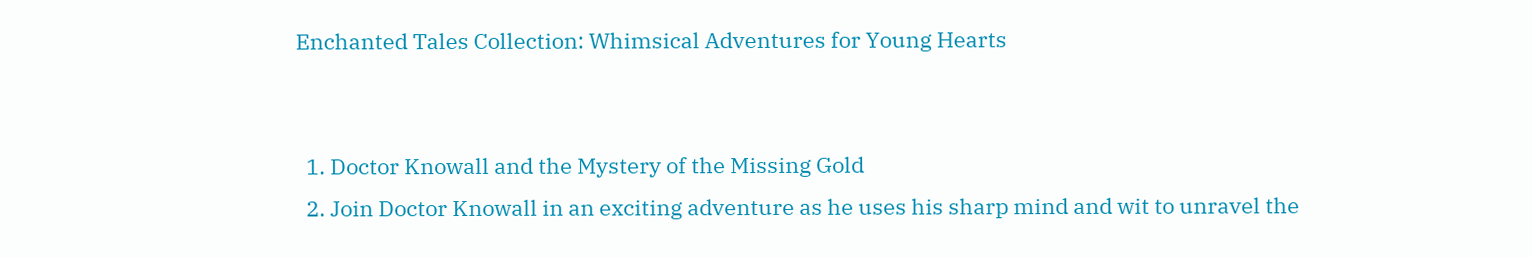Enchanted Tales Collection: Whimsical Adventures for Young Hearts


  1. Doctor Knowall and the Mystery of the Missing Gold
  2. Join Doctor Knowall in an exciting adventure as he uses his sharp mind and wit to unravel the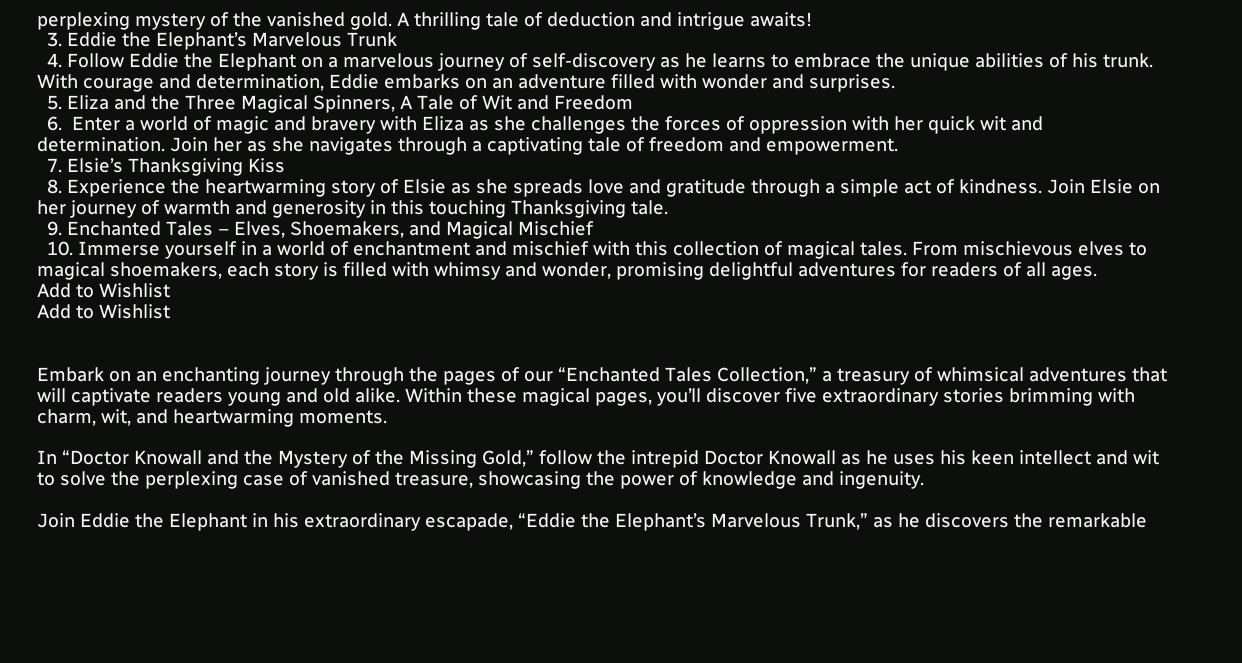perplexing mystery of the vanished gold. A thrilling tale of deduction and intrigue awaits!
  3. Eddie the Elephant’s Marvelous Trunk
  4. Follow Eddie the Elephant on a marvelous journey of self-discovery as he learns to embrace the unique abilities of his trunk. With courage and determination, Eddie embarks on an adventure filled with wonder and surprises.
  5. Eliza and the Three Magical Spinners, A Tale of Wit and Freedom
  6.  Enter a world of magic and bravery with Eliza as she challenges the forces of oppression with her quick wit and determination. Join her as she navigates through a captivating tale of freedom and empowerment.
  7. Elsie’s Thanksgiving Kiss
  8. Experience the heartwarming story of Elsie as she spreads love and gratitude through a simple act of kindness. Join Elsie on her journey of warmth and generosity in this touching Thanksgiving tale.
  9. Enchanted Tales – Elves, Shoemakers, and Magical Mischief
  10. Immerse yourself in a world of enchantment and mischief with this collection of magical tales. From mischievous elves to magical shoemakers, each story is filled with whimsy and wonder, promising delightful adventures for readers of all ages.
Add to Wishlist
Add to Wishlist


Embark on an enchanting journey through the pages of our “Enchanted Tales Collection,” a treasury of whimsical adventures that will captivate readers young and old alike. Within these magical pages, you’ll discover five extraordinary stories brimming with charm, wit, and heartwarming moments.

In “Doctor Knowall and the Mystery of the Missing Gold,” follow the intrepid Doctor Knowall as he uses his keen intellect and wit to solve the perplexing case of vanished treasure, showcasing the power of knowledge and ingenuity.

Join Eddie the Elephant in his extraordinary escapade, “Eddie the Elephant’s Marvelous Trunk,” as he discovers the remarkable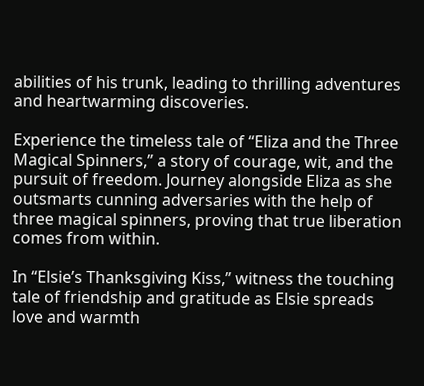abilities of his trunk, leading to thrilling adventures and heartwarming discoveries.

Experience the timeless tale of “Eliza and the Three Magical Spinners,” a story of courage, wit, and the pursuit of freedom. Journey alongside Eliza as she outsmarts cunning adversaries with the help of three magical spinners, proving that true liberation comes from within.

In “Elsie’s Thanksgiving Kiss,” witness the touching tale of friendship and gratitude as Elsie spreads love and warmth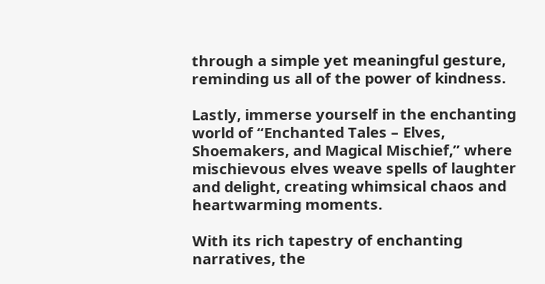through a simple yet meaningful gesture, reminding us all of the power of kindness.

Lastly, immerse yourself in the enchanting world of “Enchanted Tales – Elves, Shoemakers, and Magical Mischief,” where mischievous elves weave spells of laughter and delight, creating whimsical chaos and heartwarming moments.

With its rich tapestry of enchanting narratives, the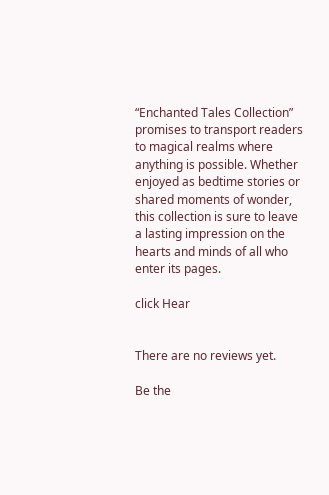“Enchanted Tales Collection” promises to transport readers to magical realms where anything is possible. Whether enjoyed as bedtime stories or shared moments of wonder, this collection is sure to leave a lasting impression on the hearts and minds of all who enter its pages.

click Hear


There are no reviews yet.

Be the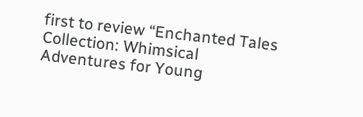first to review “Enchanted Tales Collection: Whimsical Adventures for Young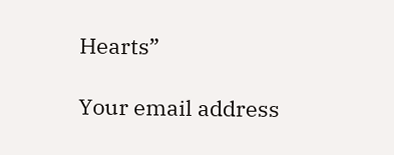Hearts”

Your email address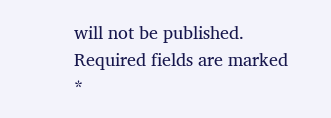will not be published. Required fields are marked *